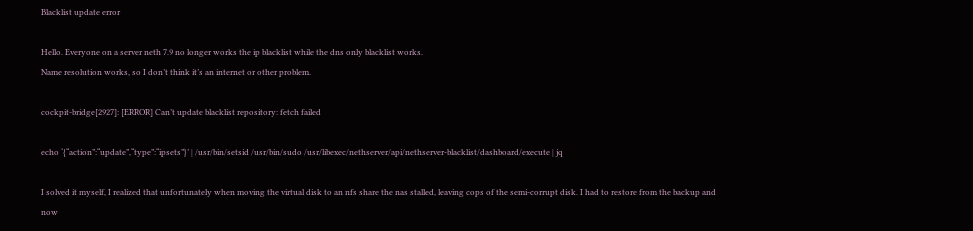Blacklist update error

Hello. Everyone on a server neth 7.9 no longer works the ip blacklist while the dns only blacklist works.
Name resolution works, so I don’t think it’s an internet or other problem.

cockpit-bridge[2927]: [ERROR] Can’t update blacklist repository: fetch failed

echo ‘{“action”:“update”,“type”:“ipsets”}’ | /usr/bin/setsid /usr/bin/sudo /usr/libexec/nethserver/api/nethserver-blacklist/dashboard/execute | jq

I solved it myself, I realized that unfortunately when moving the virtual disk to an nfs share the nas stalled, leaving cops of the semi-corrupt disk. I had to restore from the backup and now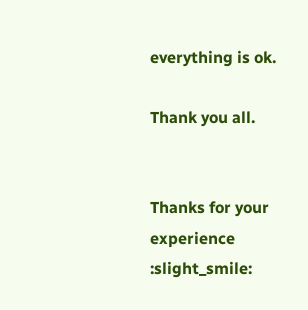everything is ok.

Thank you all.


Thanks for your experience :slight_smile: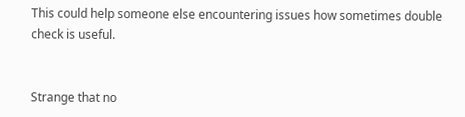This could help someone else encountering issues how sometimes double check is useful.


Strange that no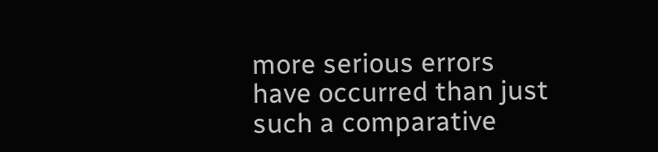more serious errors have occurred than just such a comparative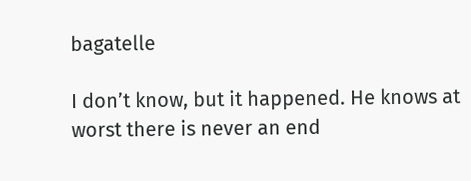bagatelle

I don’t know, but it happened. He knows at worst there is never an end